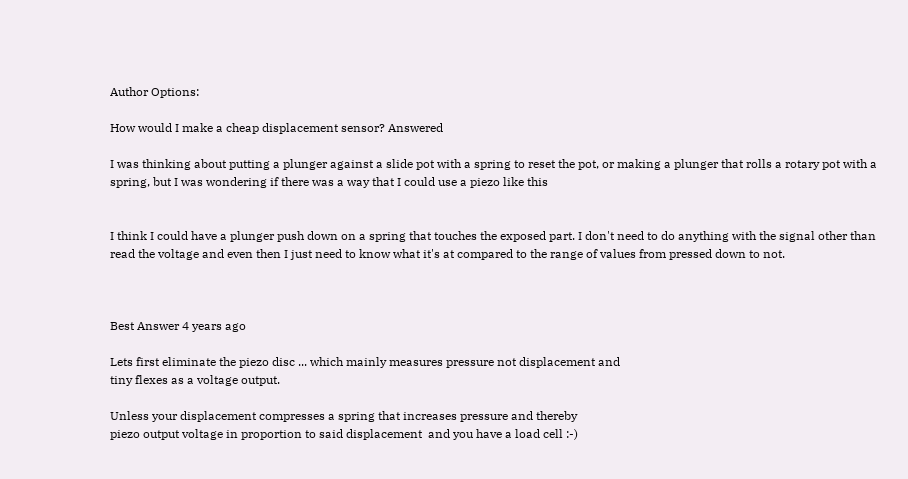Author Options:

How would I make a cheap displacement sensor? Answered

I was thinking about putting a plunger against a slide pot with a spring to reset the pot, or making a plunger that rolls a rotary pot with a spring, but I was wondering if there was a way that I could use a piezo like this


I think I could have a plunger push down on a spring that touches the exposed part. I don't need to do anything with the signal other than read the voltage and even then I just need to know what it's at compared to the range of values from pressed down to not.



Best Answer 4 years ago

Lets first eliminate the piezo disc ... which mainly measures pressure not displacement and
tiny flexes as a voltage output.

Unless your displacement compresses a spring that increases pressure and thereby
piezo output voltage in proportion to said displacement  and you have a load cell :-)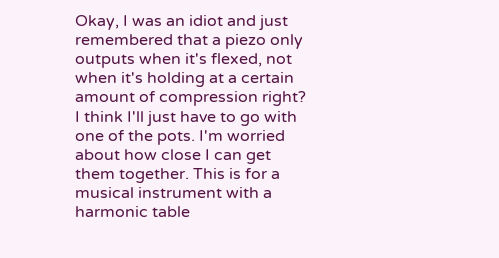Okay, I was an idiot and just remembered that a piezo only outputs when it's flexed, not when it's holding at a certain amount of compression right? I think I'll just have to go with one of the pots. I'm worried about how close I can get them together. This is for a musical instrument with a harmonic table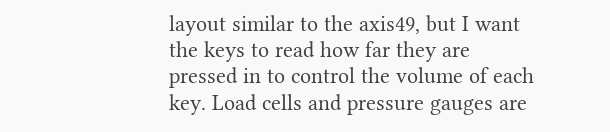layout similar to the axis49, but I want the keys to read how far they are pressed in to control the volume of each key. Load cells and pressure gauges are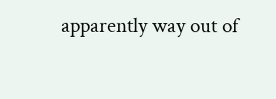apparently way out of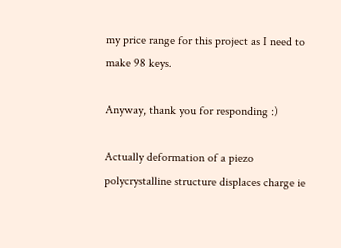my price range for this project as I need to make 98 keys.

Anyway, thank you for responding :)

Actually deformation of a piezo polycrystalline structure displaces charge ie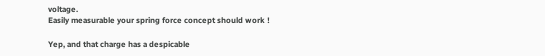voltage.
Easily measurable your spring force concept should work !

Yep, and that charge has a despicable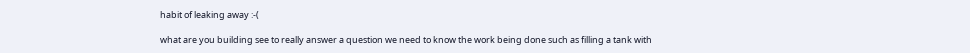habit of leaking away :-(

what are you building see to really answer a question we need to know the work being done such as filling a tank with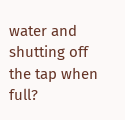water and shutting off the tap when full?